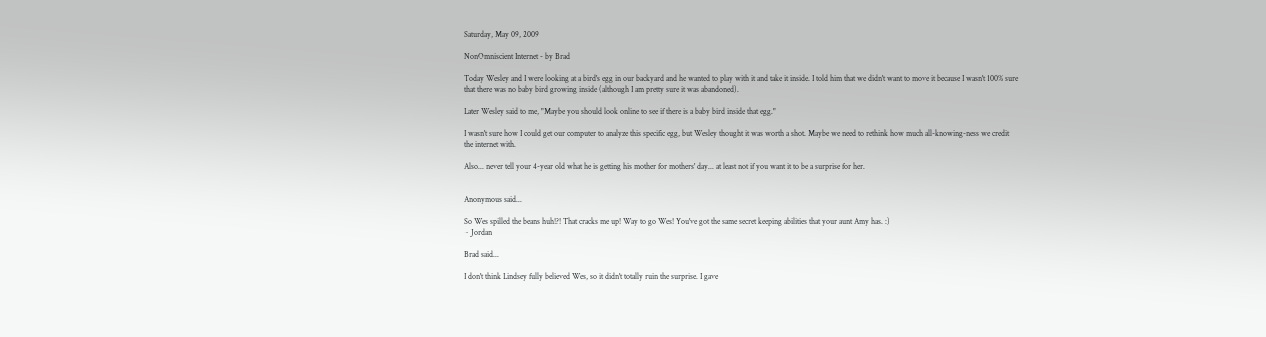Saturday, May 09, 2009

NonOmniscient Internet - by Brad

Today Wesley and I were looking at a bird's egg in our backyard and he wanted to play with it and take it inside. I told him that we didn't want to move it because I wasn't 100% sure that there was no baby bird growing inside (although I am pretty sure it was abandoned).

Later Wesley said to me, "Maybe you should look online to see if there is a baby bird inside that egg."

I wasn't sure how I could get our computer to analyze this specific egg, but Wesley thought it was worth a shot. Maybe we need to rethink how much all-knowing-ness we credit the internet with.

Also... never tell your 4-year old what he is getting his mother for mothers' day... at least not if you want it to be a surprise for her.


Anonymous said...

So Wes spilled the beans huh!?! That cracks me up! Way to go Wes! You've got the same secret keeping abilities that your aunt Amy has. :)
~ Jordan

Brad said...

I don't think Lindsey fully believed Wes, so it didn't totally ruin the surprise. I gave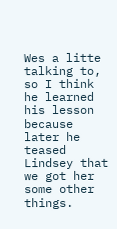Wes a litte talking to, so I think he learned his lesson because later he teased Lindsey that we got her some other things.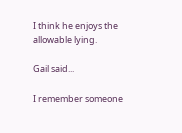I think he enjoys the allowable lying.

Gail said...

I remember someone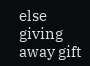else giving away gift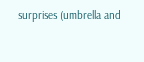surprises (umbrella and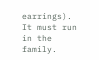earrings). It must run in the family.